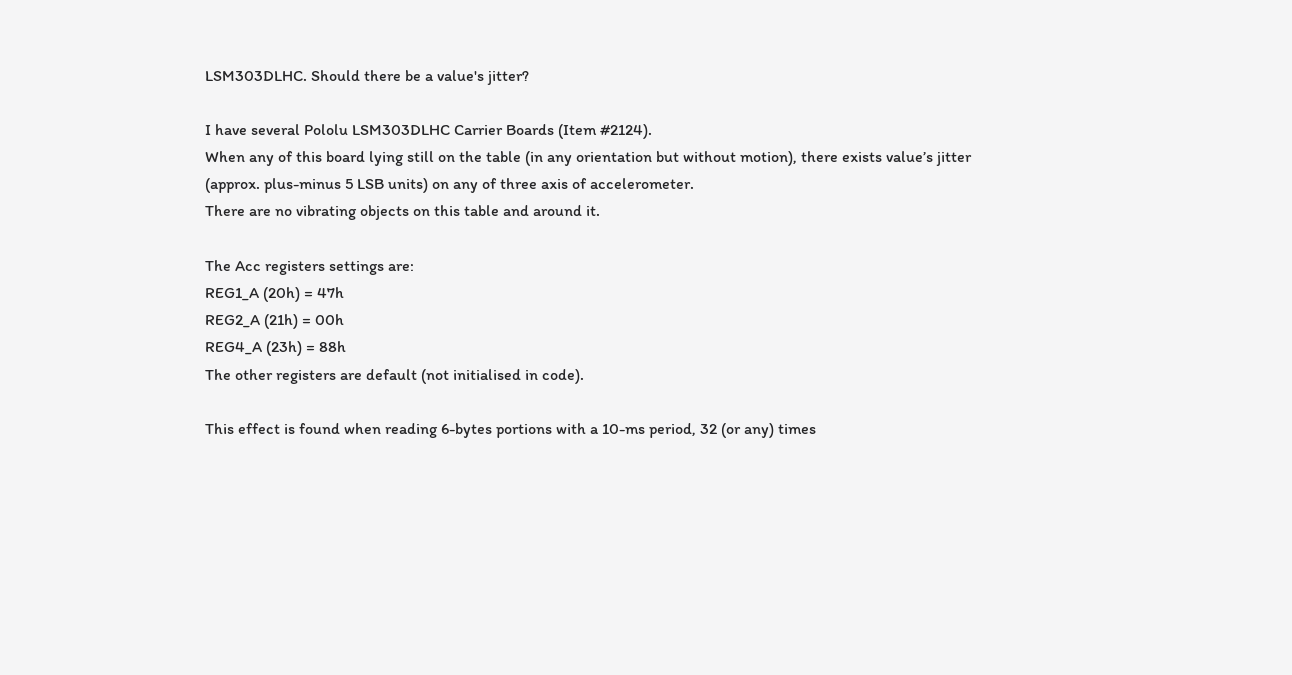LSM303DLHC. Should there be a value's jitter?

I have several Pololu LSM303DLHC Carrier Boards (Item #2124).
When any of this board lying still on the table (in any orientation but without motion), there exists value’s jitter (approx. plus-minus 5 LSB units) on any of three axis of accelerometer.
There are no vibrating objects on this table and around it.

The Acc registers settings are:
REG1_A (20h) = 47h
REG2_A (21h) = 00h
REG4_A (23h) = 88h
The other registers are default (not initialised in code).

This effect is found when reading 6-bytes portions with a 10-ms period, 32 (or any) times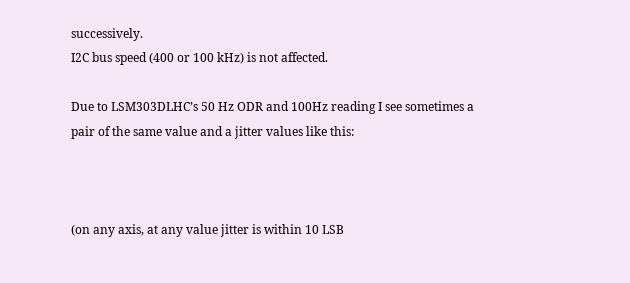successively.
I2C bus speed (400 or 100 kHz) is not affected.

Due to LSM303DLHC’s 50 Hz ODR and 100Hz reading I see sometimes a pair of the same value and a jitter values like this:



(on any axis, at any value jitter is within 10 LSB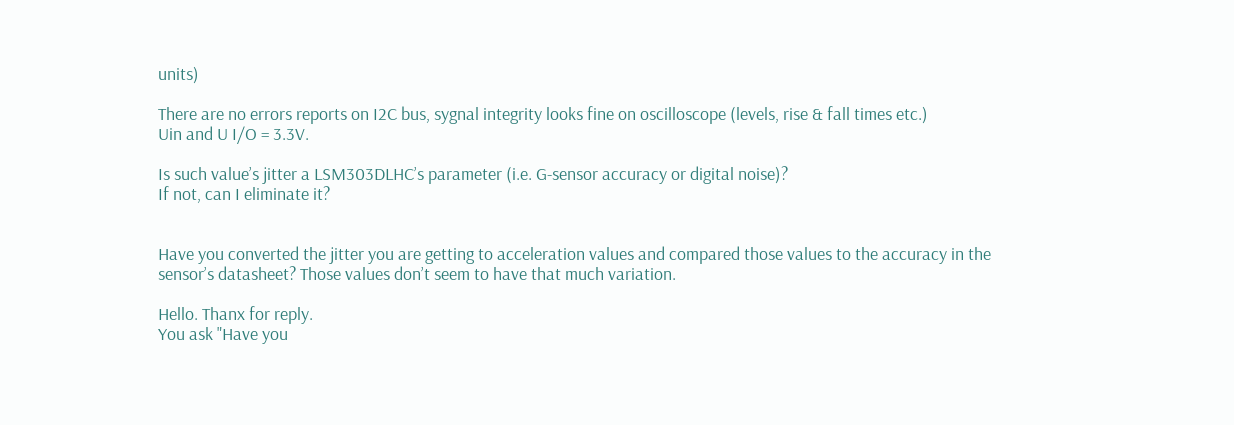units)

There are no errors reports on I2C bus, sygnal integrity looks fine on oscilloscope (levels, rise & fall times etc.)
Uin and U I/O = 3.3V.

Is such value’s jitter a LSM303DLHC’s parameter (i.e. G-sensor accuracy or digital noise)?
If not, can I eliminate it?


Have you converted the jitter you are getting to acceleration values and compared those values to the accuracy in the sensor’s datasheet? Those values don’t seem to have that much variation.

Hello. Thanx for reply.
You ask "Have you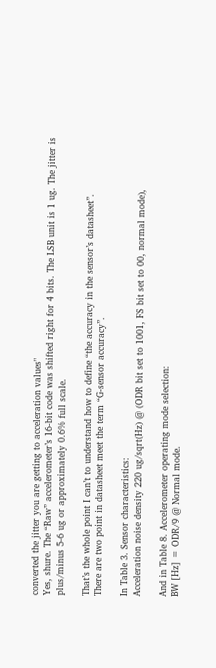converted the jitter you are getting to acceleration values"
Yes, shure. The “Raw” accelerometer’s 16-bit code was shifted right for 4 bits. The LSB unit is 1 ug. The jitter is plus/minus 5-6 ug or approximately 0.6% full scale.

That’s the whole point I can’t to understand how to define “the accuracy in the sensor’s datasheet”.
There are two point in datasheet meet the term “G-sensor accuracy”.

In Table 3. Sensor characteristics:
Acceleration noise density 220 ug/sqrt(Hz) @ (ODR bit set to 1001, FS bit set to 00, normal mode),

And in Table 8. Accelerometer operating mode selection:
BW [Hz] = ODR/9 @ Normal mode.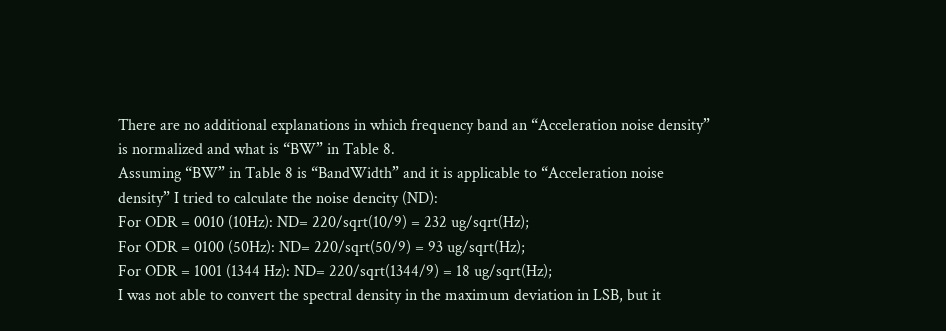There are no additional explanations in which frequency band an “Acceleration noise density” is normalized and what is “BW” in Table 8.
Assuming “BW” in Table 8 is “BandWidth” and it is applicable to “Acceleration noise density” I tried to calculate the noise dencity (ND):
For ODR = 0010 (10Hz): ND= 220/sqrt(10/9) = 232 ug/sqrt(Hz);
For ODR = 0100 (50Hz): ND= 220/sqrt(50/9) = 93 ug/sqrt(Hz);
For ODR = 1001 (1344 Hz): ND= 220/sqrt(1344/9) = 18 ug/sqrt(Hz);
I was not able to convert the spectral density in the maximum deviation in LSB, but it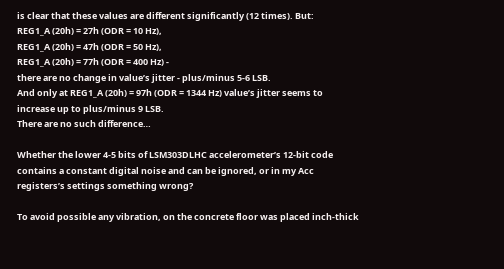is clear that these values are different significantly (12 times). But:
REG1_A (20h) = 27h (ODR = 10 Hz),
REG1_A (20h) = 47h (ODR = 50 Hz),
REG1_A (20h) = 77h (ODR = 400 Hz) -
there are no change in value’s jitter - plus/minus 5-6 LSB.
And only at REG1_A (20h) = 97h (ODR = 1344 Hz) value’s jitter seems to increase up to plus/minus 9 LSB.
There are no such difference…

Whether the lower 4-5 bits of LSM303DLHC accelerometer’s 12-bit code contains a constant digital noise and can be ignored, or in my Acc registers’s settings something wrong?

To avoid possible any vibration, on the concrete floor was placed inch-thick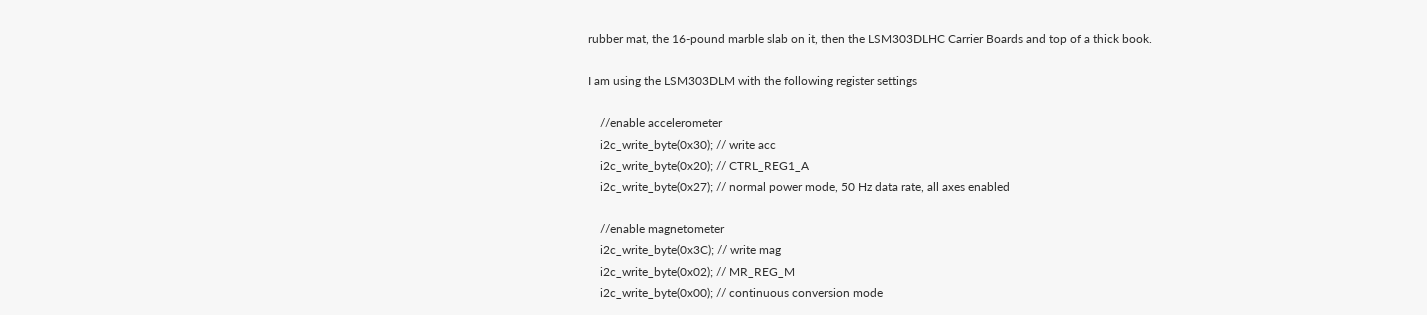rubber mat, the 16-pound marble slab on it, then the LSM303DLHC Carrier Boards and top of a thick book.

I am using the LSM303DLM with the following register settings

    //enable accelerometer
    i2c_write_byte(0x30); // write acc
    i2c_write_byte(0x20); // CTRL_REG1_A
    i2c_write_byte(0x27); // normal power mode, 50 Hz data rate, all axes enabled

    //enable magnetometer
    i2c_write_byte(0x3C); // write mag
    i2c_write_byte(0x02); // MR_REG_M
    i2c_write_byte(0x00); // continuous conversion mode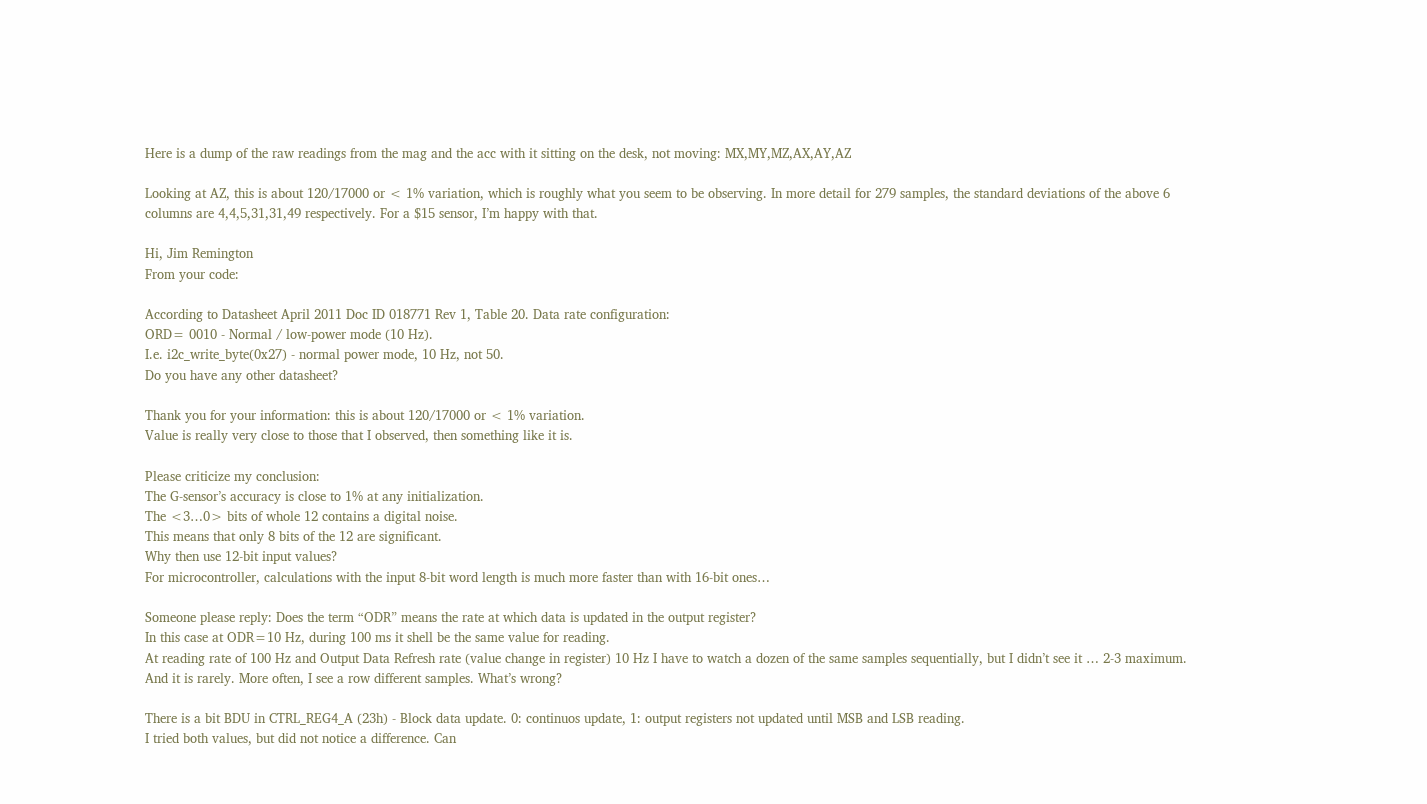Here is a dump of the raw readings from the mag and the acc with it sitting on the desk, not moving: MX,MY,MZ,AX,AY,AZ

Looking at AZ, this is about 120/17000 or < 1% variation, which is roughly what you seem to be observing. In more detail for 279 samples, the standard deviations of the above 6 columns are 4,4,5,31,31,49 respectively. For a $15 sensor, I’m happy with that.

Hi, Jim Remington
From your code:

According to Datasheet April 2011 Doc ID 018771 Rev 1, Table 20. Data rate configuration:
ORD= 0010 - Normal / low-power mode (10 Hz).
I.e. i2c_write_byte(0x27) - normal power mode, 10 Hz, not 50.
Do you have any other datasheet?

Thank you for your information: this is about 120/17000 or < 1% variation.
Value is really very close to those that I observed, then something like it is.

Please criticize my conclusion:
The G-sensor’s accuracy is close to 1% at any initialization.
The <3…0> bits of whole 12 contains a digital noise.
This means that only 8 bits of the 12 are significant.
Why then use 12-bit input values?
For microcontroller, calculations with the input 8-bit word length is much more faster than with 16-bit ones…

Someone please reply: Does the term “ODR” means the rate at which data is updated in the output register?
In this case at ODR=10 Hz, during 100 ms it shell be the same value for reading.
At reading rate of 100 Hz and Output Data Refresh rate (value change in register) 10 Hz I have to watch a dozen of the same samples sequentially, but I didn’t see it … 2-3 maximum. And it is rarely. More often, I see a row different samples. What’s wrong?

There is a bit BDU in CTRL_REG4_A (23h) - Block data update. 0: continuos update, 1: output registers not updated until MSB and LSB reading.
I tried both values, but did not notice a difference. Can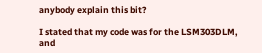anybody explain this bit?

I stated that my code was for the LSM303DLM, and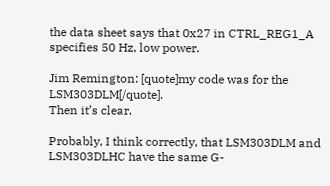the data sheet says that 0x27 in CTRL_REG1_A specifies 50 Hz, low power.

Jim Remington: [quote]my code was for the LSM303DLM[/quote].
Then it’s clear.

Probably, I think correctly, that LSM303DLM and LSM303DLHC have the same G-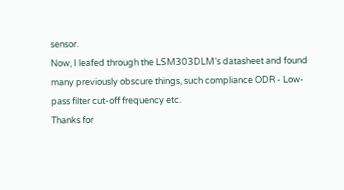sensor.
Now, I leafed through the LSM303DLM’s datasheet and found many previously obscure things, such compliance ODR - Low-pass filter cut-off frequency etc.
Thanks for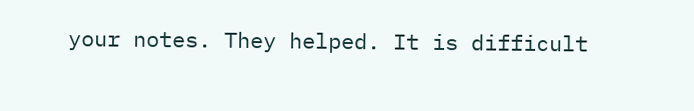your notes. They helped. It is difficult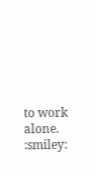to work alone. :smiley: